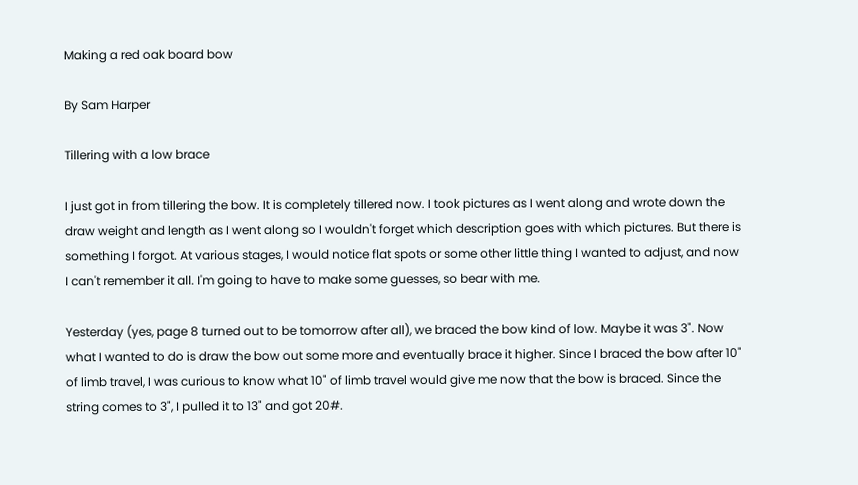Making a red oak board bow

By Sam Harper

Tillering with a low brace

I just got in from tillering the bow. It is completely tillered now. I took pictures as I went along and wrote down the draw weight and length as I went along so I wouldn't forget which description goes with which pictures. But there is something I forgot. At various stages, I would notice flat spots or some other little thing I wanted to adjust, and now I can't remember it all. I'm going to have to make some guesses, so bear with me.

Yesterday (yes, page 8 turned out to be tomorrow after all), we braced the bow kind of low. Maybe it was 3". Now what I wanted to do is draw the bow out some more and eventually brace it higher. Since I braced the bow after 10" of limb travel, I was curious to know what 10" of limb travel would give me now that the bow is braced. Since the string comes to 3", I pulled it to 13" and got 20#.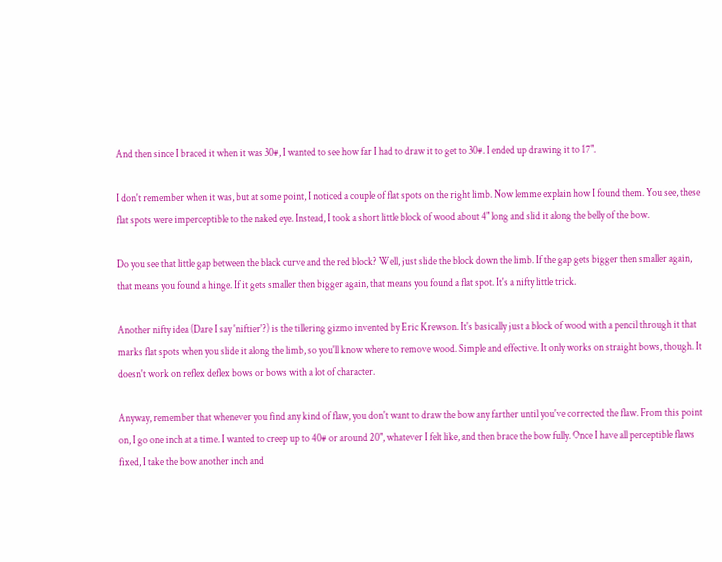And then since I braced it when it was 30#, I wanted to see how far I had to draw it to get to 30#. I ended up drawing it to 17".

I don't remember when it was, but at some point, I noticed a couple of flat spots on the right limb. Now lemme explain how I found them. You see, these flat spots were imperceptible to the naked eye. Instead, I took a short little block of wood about 4" long and slid it along the belly of the bow.

Do you see that little gap between the black curve and the red block? Well, just slide the block down the limb. If the gap gets bigger then smaller again, that means you found a hinge. If it gets smaller then bigger again, that means you found a flat spot. It's a nifty little trick.

Another nifty idea (Dare I say 'niftier'?) is the tillering gizmo invented by Eric Krewson. It's basically just a block of wood with a pencil through it that marks flat spots when you slide it along the limb, so you'll know where to remove wood. Simple and effective. It only works on straight bows, though. It doesn't work on reflex deflex bows or bows with a lot of character.

Anyway, remember that whenever you find any kind of flaw, you don't want to draw the bow any farther until you've corrected the flaw. From this point on, I go one inch at a time. I wanted to creep up to 40# or around 20", whatever I felt like, and then brace the bow fully. Once I have all perceptible flaws fixed, I take the bow another inch and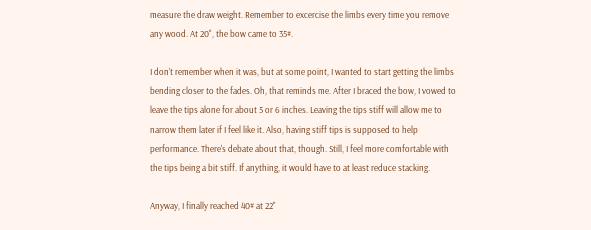measure the draw weight. Remember to excercise the limbs every time you remove any wood. At 20", the bow came to 35#.

I don't remember when it was, but at some point, I wanted to start getting the limbs bending closer to the fades. Oh, that reminds me. After I braced the bow, I vowed to leave the tips alone for about 5 or 6 inches. Leaving the tips stiff will allow me to narrow them later if I feel like it. Also, having stiff tips is supposed to help performance. There's debate about that, though. Still, I feel more comfortable with the tips being a bit stiff. If anything, it would have to at least reduce stacking.

Anyway, I finally reached 40# at 22"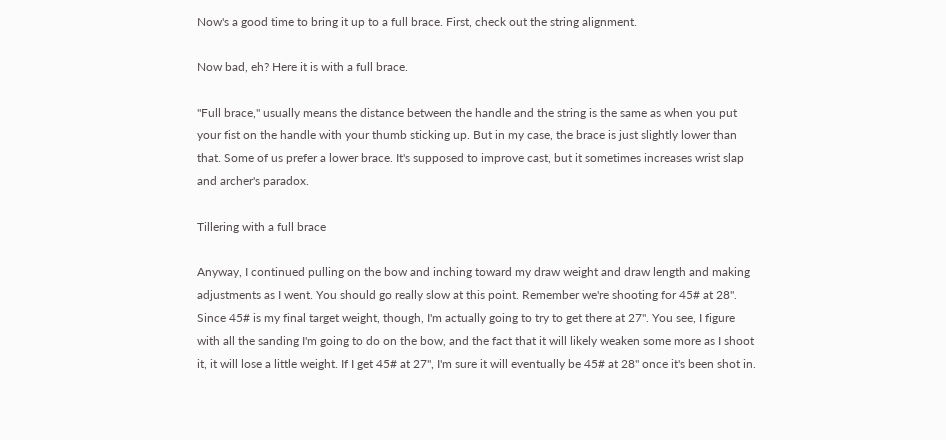Now's a good time to bring it up to a full brace. First, check out the string alignment.

Now bad, eh? Here it is with a full brace.

"Full brace," usually means the distance between the handle and the string is the same as when you put your fist on the handle with your thumb sticking up. But in my case, the brace is just slightly lower than that. Some of us prefer a lower brace. It's supposed to improve cast, but it sometimes increases wrist slap and archer's paradox.

Tillering with a full brace

Anyway, I continued pulling on the bow and inching toward my draw weight and draw length and making adjustments as I went. You should go really slow at this point. Remember we're shooting for 45# at 28". Since 45# is my final target weight, though, I'm actually going to try to get there at 27". You see, I figure with all the sanding I'm going to do on the bow, and the fact that it will likely weaken some more as I shoot it, it will lose a little weight. If I get 45# at 27", I'm sure it will eventually be 45# at 28" once it's been shot in.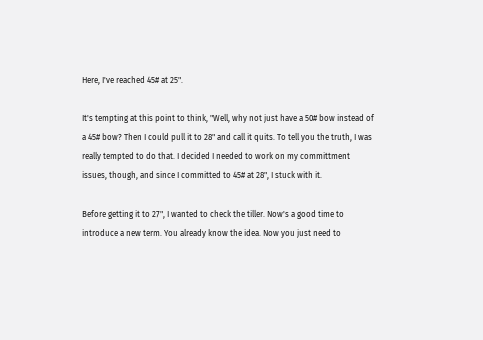Here, I've reached 45# at 25".

It's tempting at this point to think, "Well, why not just have a 50# bow instead of a 45# bow? Then I could pull it to 28" and call it quits. To tell you the truth, I was really tempted to do that. I decided I needed to work on my committment issues, though, and since I committed to 45# at 28", I stuck with it.

Before getting it to 27", I wanted to check the tiller. Now's a good time to introduce a new term. You already know the idea. Now you just need to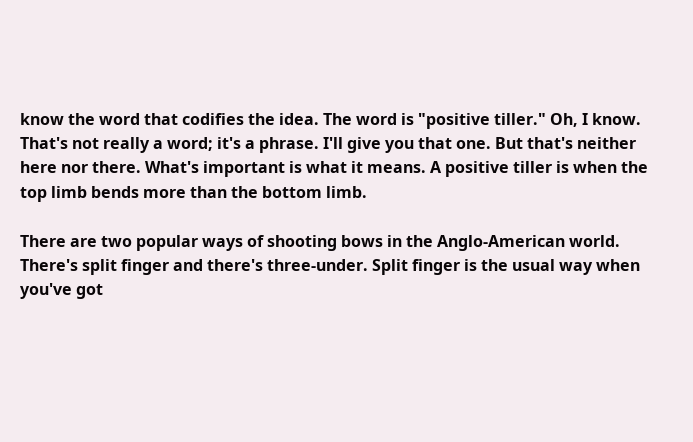know the word that codifies the idea. The word is "positive tiller." Oh, I know. That's not really a word; it's a phrase. I'll give you that one. But that's neither here nor there. What's important is what it means. A positive tiller is when the top limb bends more than the bottom limb.

There are two popular ways of shooting bows in the Anglo-American world. There's split finger and there's three-under. Split finger is the usual way when you've got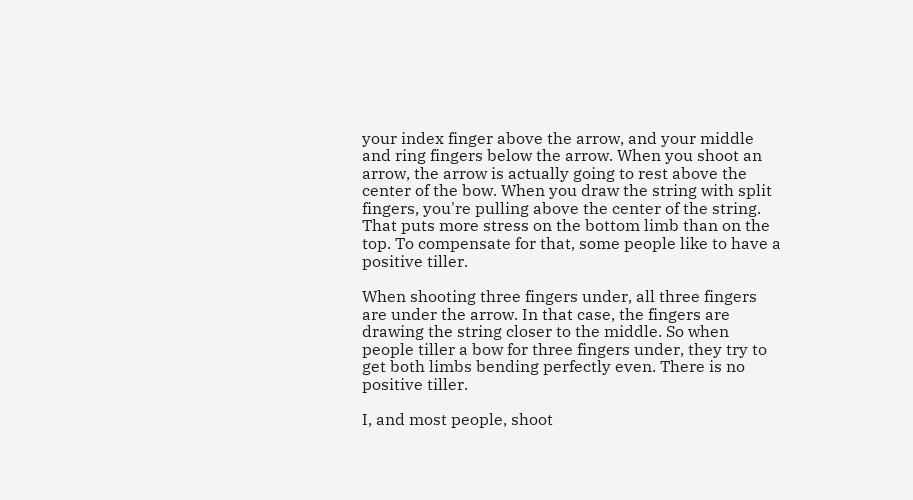your index finger above the arrow, and your middle and ring fingers below the arrow. When you shoot an arrow, the arrow is actually going to rest above the center of the bow. When you draw the string with split fingers, you're pulling above the center of the string. That puts more stress on the bottom limb than on the top. To compensate for that, some people like to have a positive tiller.

When shooting three fingers under, all three fingers are under the arrow. In that case, the fingers are drawing the string closer to the middle. So when people tiller a bow for three fingers under, they try to get both limbs bending perfectly even. There is no positive tiller.

I, and most people, shoot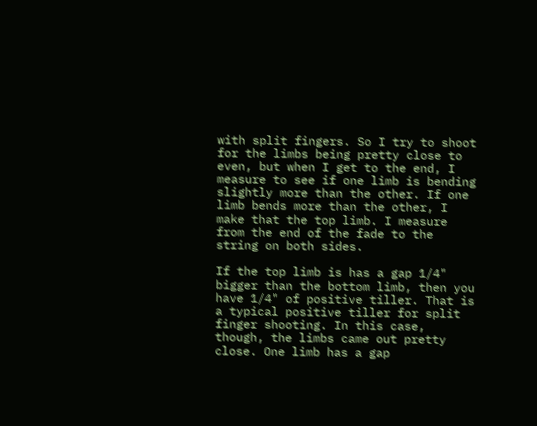with split fingers. So I try to shoot for the limbs being pretty close to even, but when I get to the end, I measure to see if one limb is bending slightly more than the other. If one limb bends more than the other, I make that the top limb. I measure from the end of the fade to the string on both sides.

If the top limb is has a gap 1/4" bigger than the bottom limb, then you have 1/4" of positive tiller. That is a typical positive tiller for split finger shooting. In this case, though, the limbs came out pretty close. One limb has a gap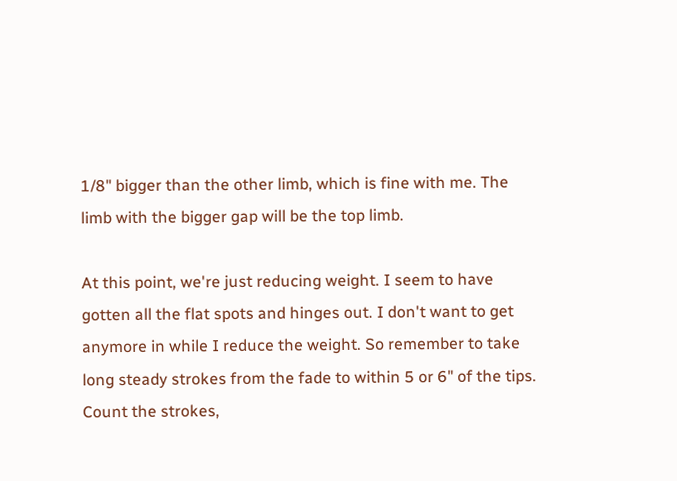1/8" bigger than the other limb, which is fine with me. The limb with the bigger gap will be the top limb.

At this point, we're just reducing weight. I seem to have gotten all the flat spots and hinges out. I don't want to get anymore in while I reduce the weight. So remember to take long steady strokes from the fade to within 5 or 6" of the tips. Count the strokes,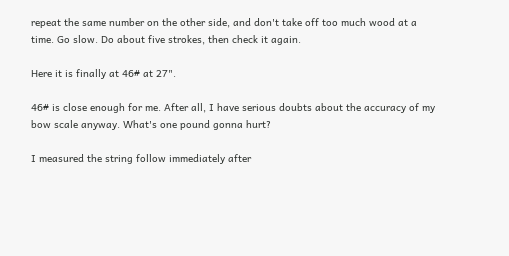repeat the same number on the other side, and don't take off too much wood at a time. Go slow. Do about five strokes, then check it again.

Here it is finally at 46# at 27".

46# is close enough for me. After all, I have serious doubts about the accuracy of my bow scale anyway. What's one pound gonna hurt?

I measured the string follow immediately after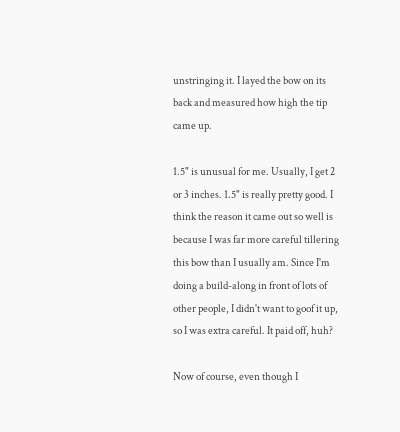unstringing it. I layed the bow on its back and measured how high the tip came up.

1.5" is unusual for me. Usually, I get 2 or 3 inches. 1.5" is really pretty good. I think the reason it came out so well is because I was far more careful tillering this bow than I usually am. Since I'm doing a build-along in front of lots of other people, I didn't want to goof it up, so I was extra careful. It paid off, huh?

Now of course, even though I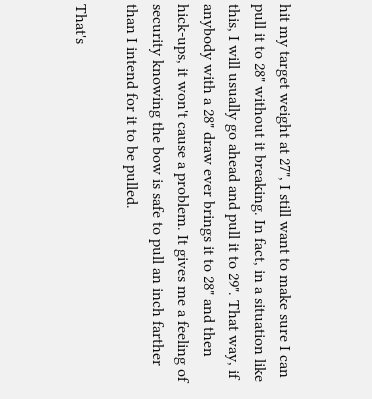hit my target weight at 27", I still want to make sure I can pull it to 28" without it breaking. In fact, in a situation like this, I will usually go ahead and pull it to 29". That way, if anybody with a 28" draw ever brings it to 28" and then hick-ups, it won't cause a problem. It gives me a feeling of security knowing the bow is safe to pull an inch farther than I intend for it to be pulled.

That's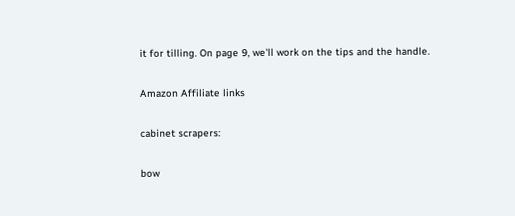it for tilling. On page 9, we'll work on the tips and the handle.

Amazon Affiliate links

cabinet scrapers:

bow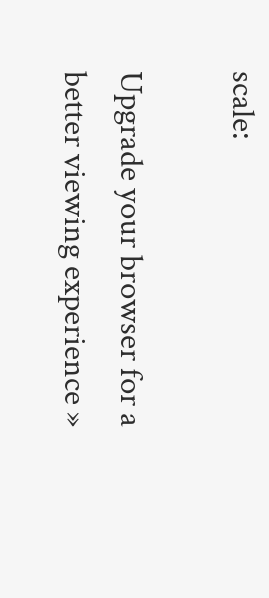scale:

Upgrade your browser for a better viewing experience »